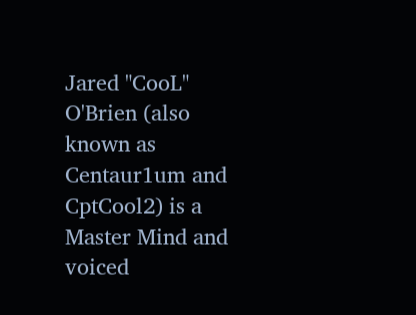Jared "CooL" O'Brien (also known as Centaur1um and CptCool2) is a Master Mind and voiced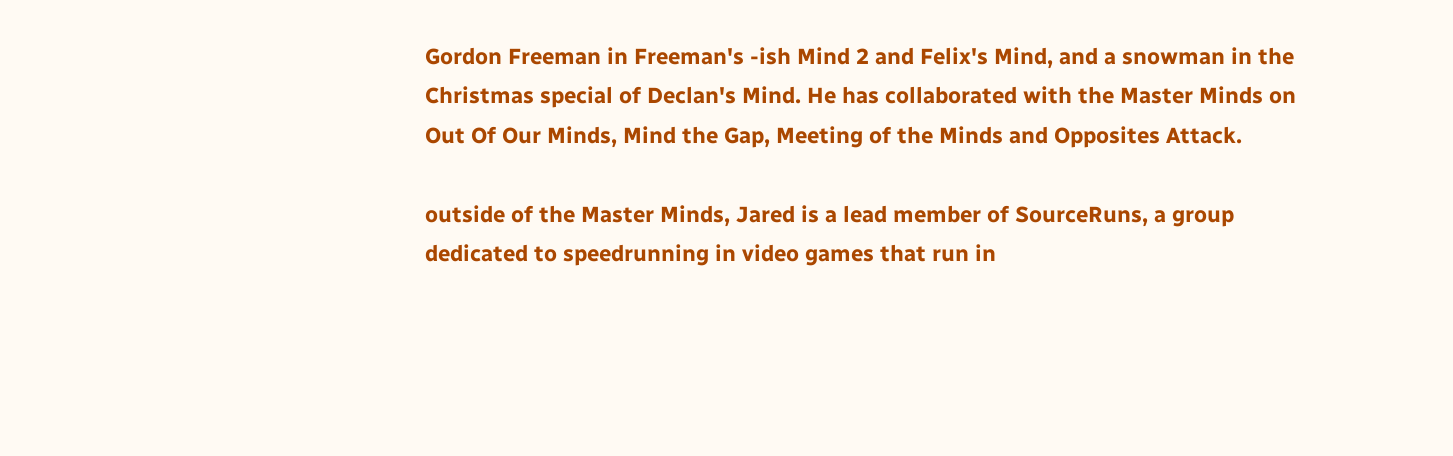Gordon Freeman in Freeman's -ish Mind 2 and Felix's Mind, and a snowman in the Christmas special of Declan's Mind. He has collaborated with the Master Minds on Out Of Our Minds, Mind the Gap, Meeting of the Minds and Opposites Attack.

outside of the Master Minds, Jared is a lead member of SourceRuns, a group dedicated to speedrunning in video games that run in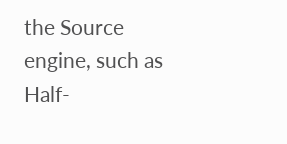the Source engine, such as Half-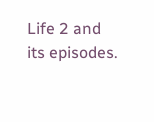Life 2 and its episodes.